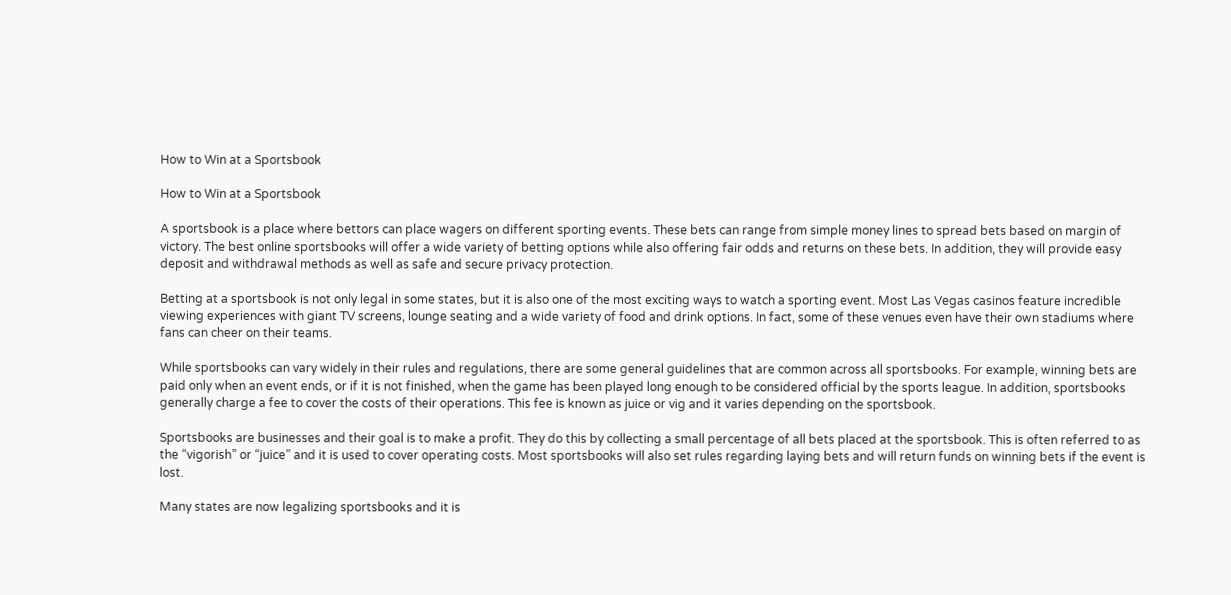How to Win at a Sportsbook

How to Win at a Sportsbook

A sportsbook is a place where bettors can place wagers on different sporting events. These bets can range from simple money lines to spread bets based on margin of victory. The best online sportsbooks will offer a wide variety of betting options while also offering fair odds and returns on these bets. In addition, they will provide easy deposit and withdrawal methods as well as safe and secure privacy protection.

Betting at a sportsbook is not only legal in some states, but it is also one of the most exciting ways to watch a sporting event. Most Las Vegas casinos feature incredible viewing experiences with giant TV screens, lounge seating and a wide variety of food and drink options. In fact, some of these venues even have their own stadiums where fans can cheer on their teams.

While sportsbooks can vary widely in their rules and regulations, there are some general guidelines that are common across all sportsbooks. For example, winning bets are paid only when an event ends, or if it is not finished, when the game has been played long enough to be considered official by the sports league. In addition, sportsbooks generally charge a fee to cover the costs of their operations. This fee is known as juice or vig and it varies depending on the sportsbook.

Sportsbooks are businesses and their goal is to make a profit. They do this by collecting a small percentage of all bets placed at the sportsbook. This is often referred to as the “vigorish” or “juice” and it is used to cover operating costs. Most sportsbooks will also set rules regarding laying bets and will return funds on winning bets if the event is lost.

Many states are now legalizing sportsbooks and it is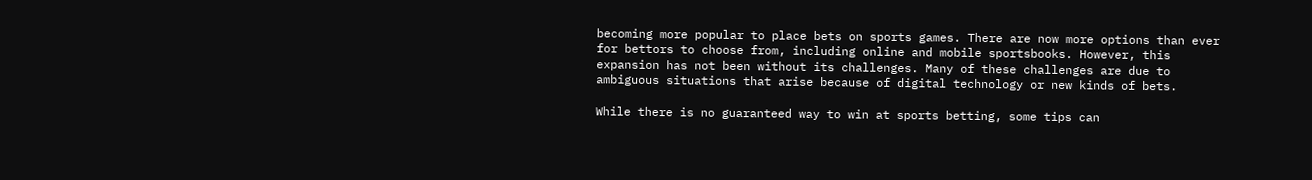becoming more popular to place bets on sports games. There are now more options than ever for bettors to choose from, including online and mobile sportsbooks. However, this expansion has not been without its challenges. Many of these challenges are due to ambiguous situations that arise because of digital technology or new kinds of bets.

While there is no guaranteed way to win at sports betting, some tips can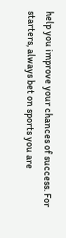help you improve your chances of success. For starters, always bet on sports you are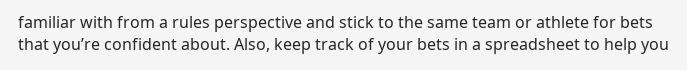familiar with from a rules perspective and stick to the same team or athlete for bets that you’re confident about. Also, keep track of your bets in a spreadsheet to help you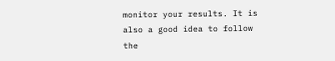monitor your results. It is also a good idea to follow the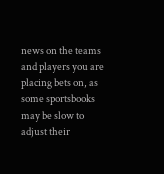news on the teams and players you are placing bets on, as some sportsbooks may be slow to adjust their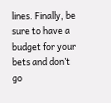lines. Finally, be sure to have a budget for your bets and don’t go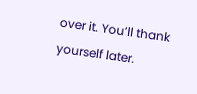over it. You’ll thank yourself later.